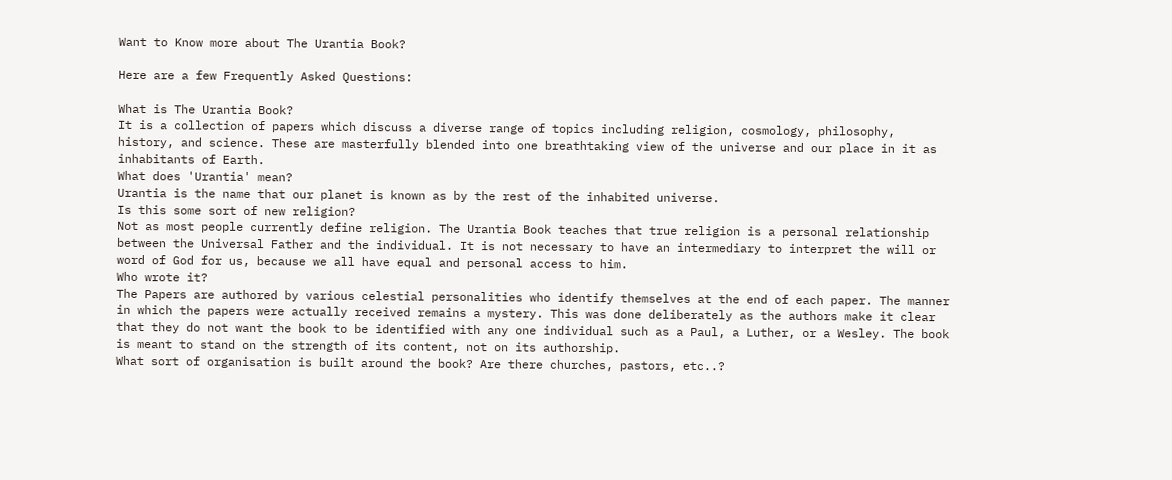Want to Know more about The Urantia Book?

Here are a few Frequently Asked Questions:

What is The Urantia Book?
It is a collection of papers which discuss a diverse range of topics including religion, cosmology, philosophy, history, and science. These are masterfully blended into one breathtaking view of the universe and our place in it as inhabitants of Earth.
What does 'Urantia' mean?
Urantia is the name that our planet is known as by the rest of the inhabited universe.
Is this some sort of new religion?
Not as most people currently define religion. The Urantia Book teaches that true religion is a personal relationship between the Universal Father and the individual. It is not necessary to have an intermediary to interpret the will or word of God for us, because we all have equal and personal access to him.
Who wrote it?
The Papers are authored by various celestial personalities who identify themselves at the end of each paper. The manner in which the papers were actually received remains a mystery. This was done deliberately as the authors make it clear that they do not want the book to be identified with any one individual such as a Paul, a Luther, or a Wesley. The book is meant to stand on the strength of its content, not on its authorship.
What sort of organisation is built around the book? Are there churches, pastors, etc..?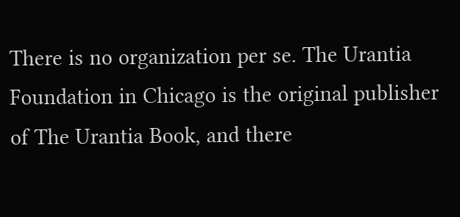There is no organization per se. The Urantia Foundation in Chicago is the original publisher of The Urantia Book, and there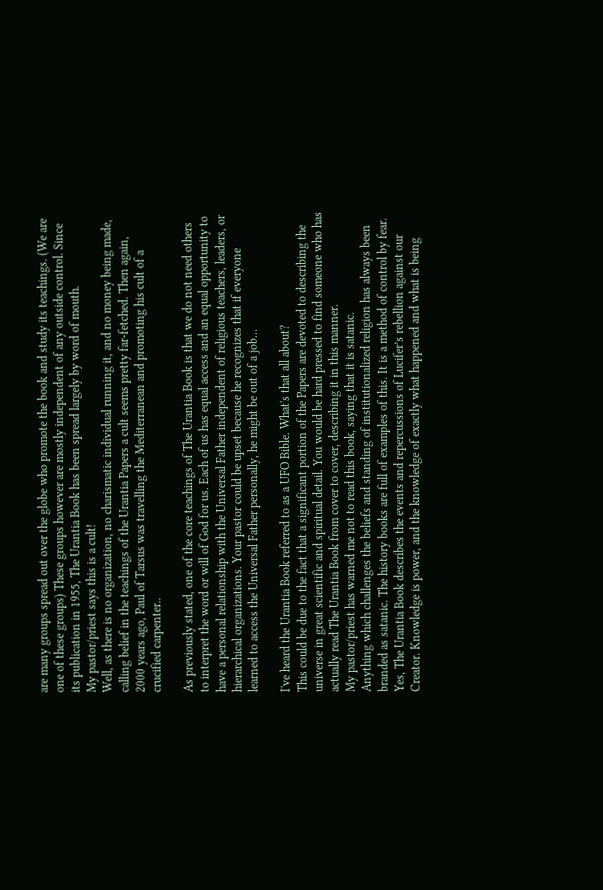are many groups spread out over the globe who promote the book and study its teachings. (We are one of these groups) These groups however are mostly independent of any outside control. Since its publication in 1955, The Urantia Book has been spread largely by word of mouth.
My pastor/priest says this is a cult!
Well, as there is no organization, no charismatic individual running it, and no money being made, calling belief in the teachings of the Urantia Papers a cult seems pretty far-fetched. Then again, 2000 years ago, Paul of Tarsus was travelling the Mediterranean and promoting his cult of a crucified carpenter..

As previously stated, one of the core teachings of The Urantia Book is that we do not need others to interpret the word or will of God for us. Each of us has equal access and an equal opportunity to have a personal relationship with the Universal Father independent of religious teachers, leaders, or hierarchical organizations. Your pastor could be upset because he recognizes that if everyone learned to access the Universal Father personally, he might be out of a job…

I've heard the Urantia Book referred to as a UFO Bible. What's that all about?
This could be due to the fact that a significant portion of the Papers are devoted to describing the universe in great scientific and spiritual detail. You would be hard pressed to find someone who has actually read The Urantia Book from cover to cover, describing it in this manner.
My pastor/priest has warned me not to read this book, saying that it is satanic.
Anything which challenges the beliefs and standing of institutionalized religion has always been branded as satanic. The history books are full of examples of this. It is a method of control by fear. Yes, The Urantia Book describes the events and repercussions of Lucifer’s rebellion against our Creator. Knowledge is power, and the knowledge of exactly what happened and what is being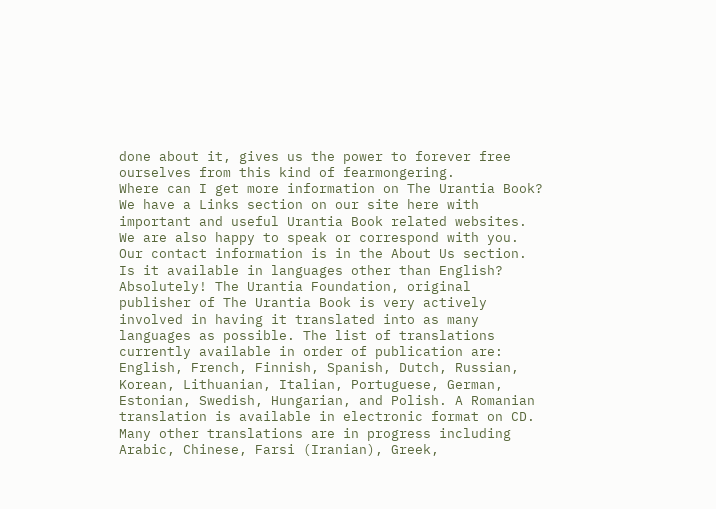done about it, gives us the power to forever free ourselves from this kind of fearmongering.
Where can I get more information on The Urantia Book?
We have a Links section on our site here with important and useful Urantia Book related websites. We are also happy to speak or correspond with you. Our contact information is in the About Us section.
Is it available in languages other than English?
Absolutely! The Urantia Foundation, original publisher of The Urantia Book is very actively involved in having it translated into as many languages as possible. The list of translations currently available in order of publication are: English, French, Finnish, Spanish, Dutch, Russian, Korean, Lithuanian, Italian, Portuguese, German, Estonian, Swedish, Hungarian, and Polish. A Romanian translation is available in electronic format on CD. Many other translations are in progress including Arabic, Chinese, Farsi (Iranian), Greek,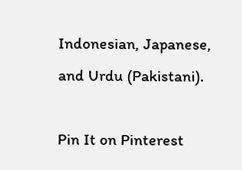Indonesian, Japanese, and Urdu (Pakistani).

Pin It on Pinterest